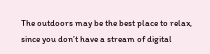The outdoors may be the best place to relax, since you don’t have a stream of digital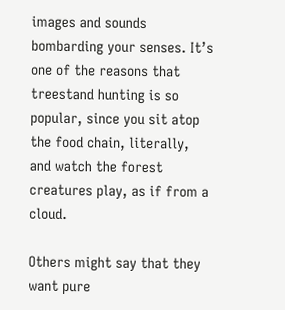images and sounds bombarding your senses. It’s one of the reasons that treestand hunting is so popular, since you sit atop the food chain, literally, and watch the forest creatures play, as if from a cloud.

Others might say that they want pure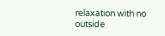relaxation with no outside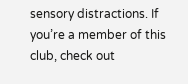sensory distractions. If you’re a member of this club, check out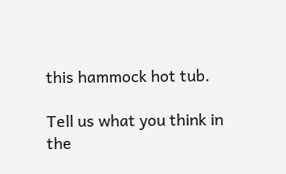this hammock hot tub.

Tell us what you think in the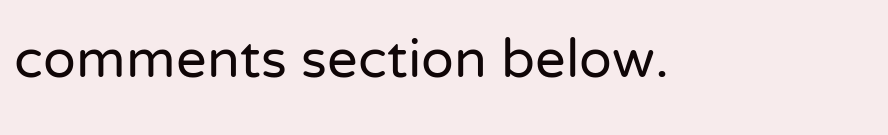comments section below.